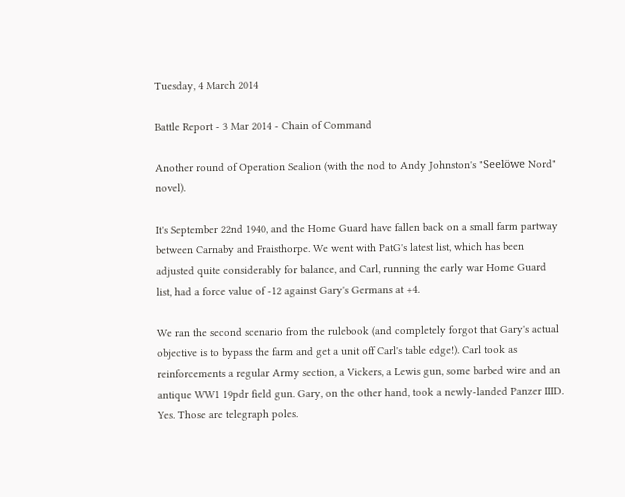Tuesday, 4 March 2014

Battle Report - 3 Mar 2014 - Chain of Command

Another round of Operation Sealion (with the nod to Andy Johnston's "Seelöwe Nord" novel).

It's September 22nd 1940, and the Home Guard have fallen back on a small farm partway between Carnaby and Fraisthorpe. We went with PatG's latest list, which has been adjusted quite considerably for balance, and Carl, running the early war Home Guard list, had a force value of -12 against Gary's Germans at +4.

We ran the second scenario from the rulebook (and completely forgot that Gary's actual objective is to bypass the farm and get a unit off Carl's table edge!). Carl took as reinforcements a regular Army section, a Vickers, a Lewis gun, some barbed wire and an antique WW1 19pdr field gun. Gary, on the other hand, took a newly-landed Panzer IIID.
Yes. Those are telegraph poles.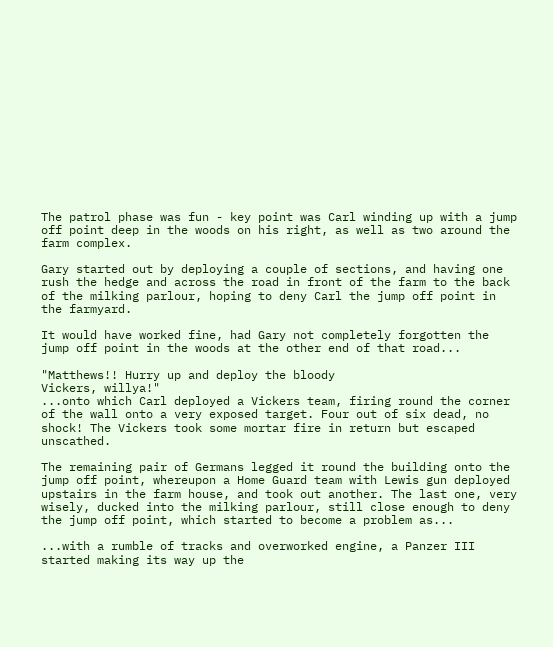The patrol phase was fun - key point was Carl winding up with a jump off point deep in the woods on his right, as well as two around the farm complex.

Gary started out by deploying a couple of sections, and having one rush the hedge and across the road in front of the farm to the back of the milking parlour, hoping to deny Carl the jump off point in the farmyard.

It would have worked fine, had Gary not completely forgotten the jump off point in the woods at the other end of that road...

"Matthews!! Hurry up and deploy the bloody
Vickers, willya!"
...onto which Carl deployed a Vickers team, firing round the corner of the wall onto a very exposed target. Four out of six dead, no shock! The Vickers took some mortar fire in return but escaped unscathed.

The remaining pair of Germans legged it round the building onto the jump off point, whereupon a Home Guard team with Lewis gun deployed upstairs in the farm house, and took out another. The last one, very wisely, ducked into the milking parlour, still close enough to deny the jump off point, which started to become a problem as...

...with a rumble of tracks and overworked engine, a Panzer III started making its way up the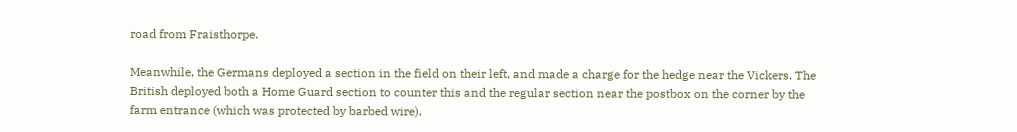road from Fraisthorpe.

Meanwhile, the Germans deployed a section in the field on their left, and made a charge for the hedge near the Vickers. The British deployed both a Home Guard section to counter this and the regular section near the postbox on the corner by the farm entrance (which was protected by barbed wire).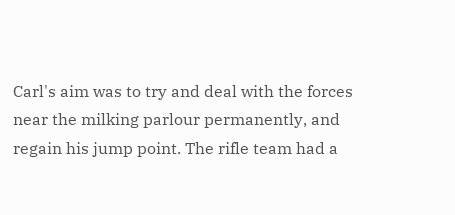Carl's aim was to try and deal with the forces near the milking parlour permanently, and regain his jump point. The rifle team had a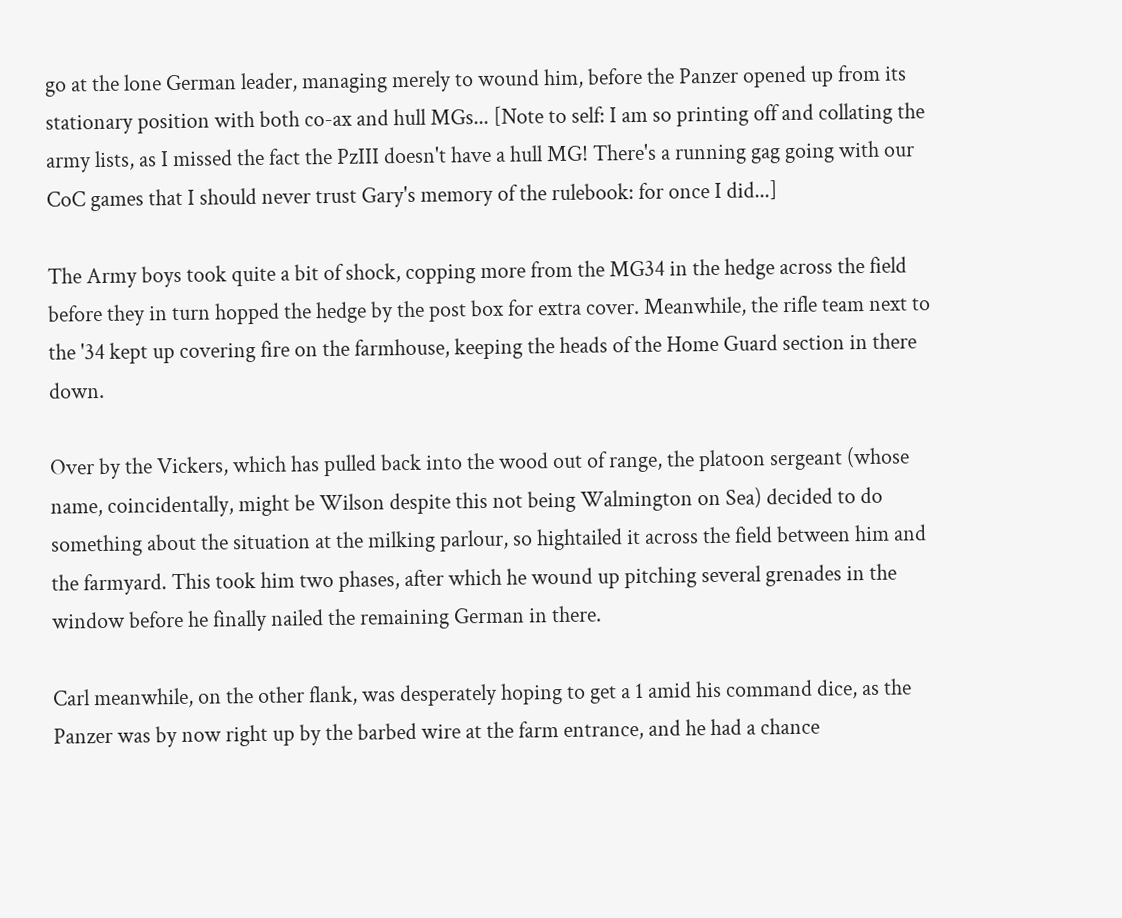go at the lone German leader, managing merely to wound him, before the Panzer opened up from its stationary position with both co-ax and hull MGs... [Note to self: I am so printing off and collating the army lists, as I missed the fact the PzIII doesn't have a hull MG! There's a running gag going with our CoC games that I should never trust Gary's memory of the rulebook: for once I did...]

The Army boys took quite a bit of shock, copping more from the MG34 in the hedge across the field before they in turn hopped the hedge by the post box for extra cover. Meanwhile, the rifle team next to the '34 kept up covering fire on the farmhouse, keeping the heads of the Home Guard section in there down.

Over by the Vickers, which has pulled back into the wood out of range, the platoon sergeant (whose name, coincidentally, might be Wilson despite this not being Walmington on Sea) decided to do something about the situation at the milking parlour, so hightailed it across the field between him and the farmyard. This took him two phases, after which he wound up pitching several grenades in the window before he finally nailed the remaining German in there.

Carl meanwhile, on the other flank, was desperately hoping to get a 1 amid his command dice, as the Panzer was by now right up by the barbed wire at the farm entrance, and he had a chance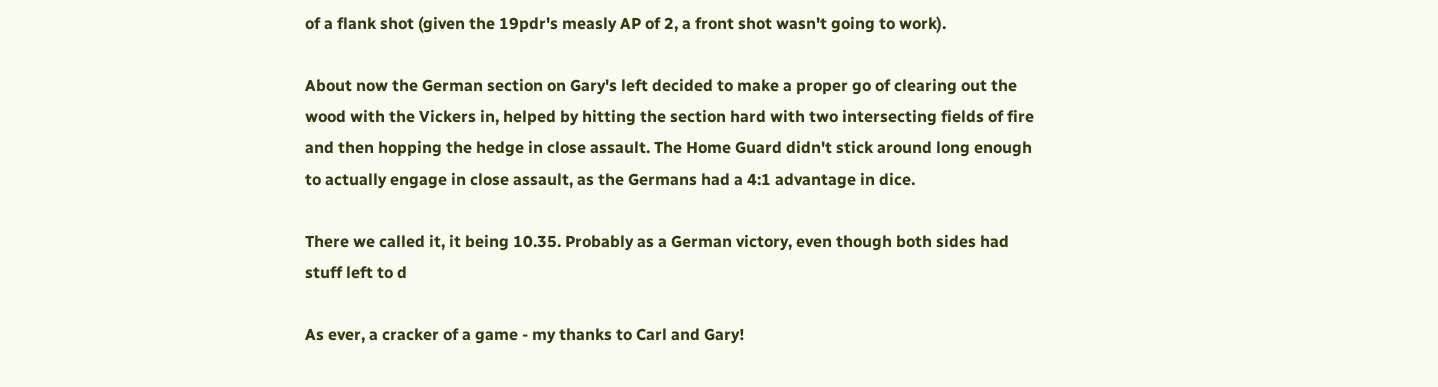of a flank shot (given the 19pdr's measly AP of 2, a front shot wasn't going to work).

About now the German section on Gary's left decided to make a proper go of clearing out the wood with the Vickers in, helped by hitting the section hard with two intersecting fields of fire and then hopping the hedge in close assault. The Home Guard didn't stick around long enough to actually engage in close assault, as the Germans had a 4:1 advantage in dice.

There we called it, it being 10.35. Probably as a German victory, even though both sides had stuff left to d

As ever, a cracker of a game - my thanks to Carl and Gary!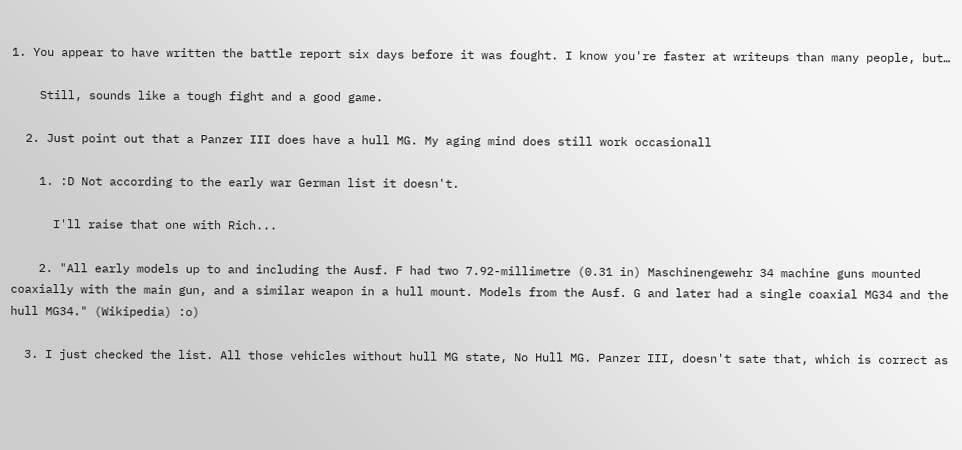1. You appear to have written the battle report six days before it was fought. I know you're faster at writeups than many people, but…

    Still, sounds like a tough fight and a good game.

  2. Just point out that a Panzer III does have a hull MG. My aging mind does still work occasionall

    1. :D Not according to the early war German list it doesn't.

      I'll raise that one with Rich...

    2. "All early models up to and including the Ausf. F had two 7.92-millimetre (0.31 in) Maschinengewehr 34 machine guns mounted coaxially with the main gun, and a similar weapon in a hull mount. Models from the Ausf. G and later had a single coaxial MG34 and the hull MG34." (Wikipedia) :o)

  3. I just checked the list. All those vehicles without hull MG state, No Hull MG. Panzer III, doesn't sate that, which is correct as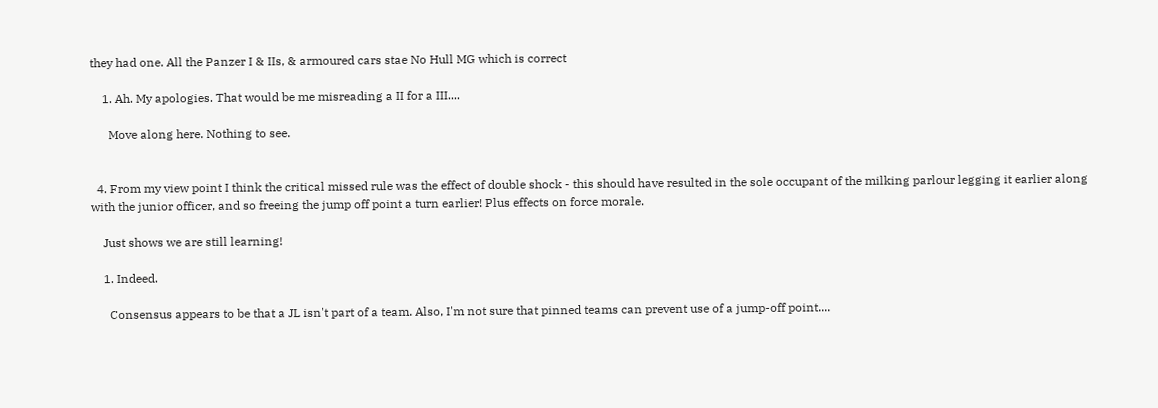they had one. All the Panzer I & IIs, & armoured cars stae No Hull MG which is correct

    1. Ah. My apologies. That would be me misreading a II for a III....

      Move along here. Nothing to see.


  4. From my view point I think the critical missed rule was the effect of double shock - this should have resulted in the sole occupant of the milking parlour legging it earlier along with the junior officer, and so freeing the jump off point a turn earlier! Plus effects on force morale.

    Just shows we are still learning!

    1. Indeed.

      Consensus appears to be that a JL isn't part of a team. Also, I'm not sure that pinned teams can prevent use of a jump-off point....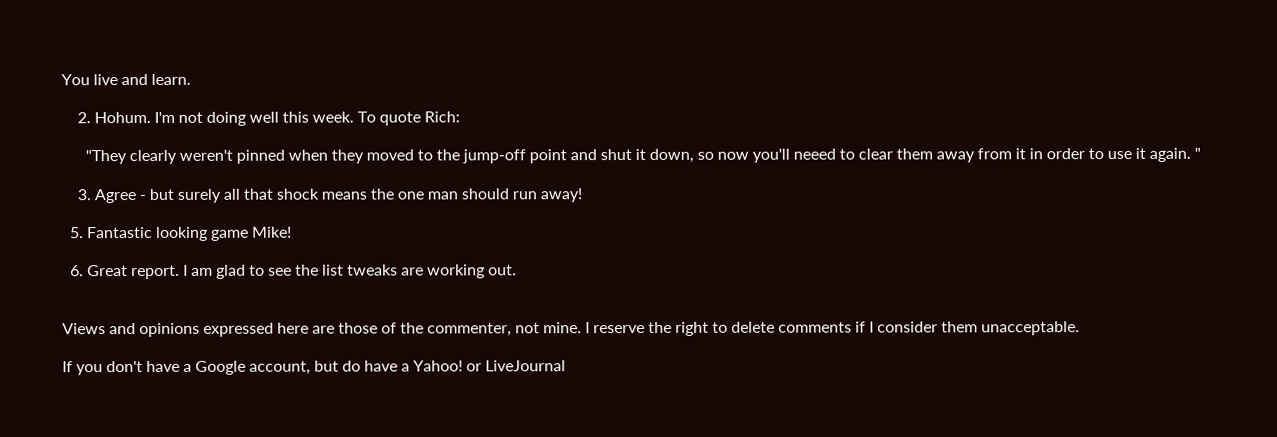You live and learn.

    2. Hohum. I'm not doing well this week. To quote Rich:

      "They clearly weren't pinned when they moved to the jump-off point and shut it down, so now you'll neeed to clear them away from it in order to use it again. "

    3. Agree - but surely all that shock means the one man should run away!

  5. Fantastic looking game Mike!

  6. Great report. I am glad to see the list tweaks are working out.


Views and opinions expressed here are those of the commenter, not mine. I reserve the right to delete comments if I consider them unacceptable.

If you don't have a Google account, but do have a Yahoo! or LiveJournal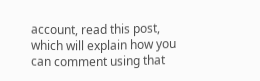account, read this post, which will explain how you can comment using that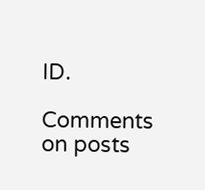ID.

Comments on posts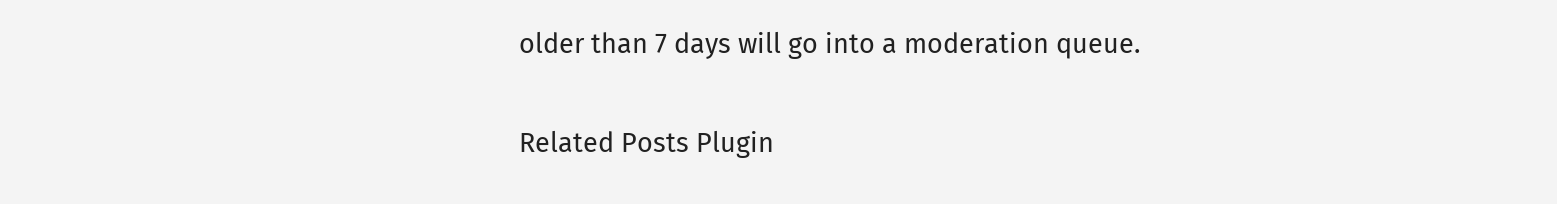older than 7 days will go into a moderation queue.

Related Posts Plugin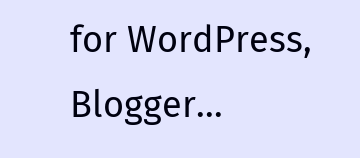for WordPress, Blogger...